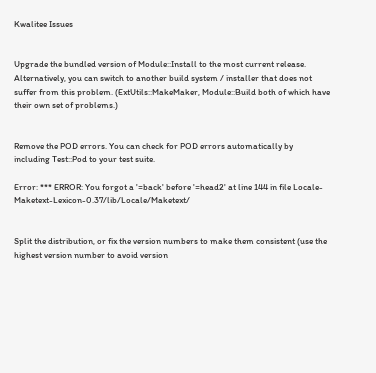Kwalitee Issues


Upgrade the bundled version of Module::Install to the most current release. Alternatively, you can switch to another build system / installer that does not suffer from this problem. (ExtUtils::MakeMaker, Module::Build both of which have their own set of problems.)


Remove the POD errors. You can check for POD errors automatically by including Test::Pod to your test suite.

Error: *** ERROR: You forgot a '=back' before '=head2' at line 144 in file Locale-Maketext-Lexicon-0.37/lib/Locale/Maketext/


Split the distribution, or fix the version numbers to make them consistent (use the highest version number to avoid version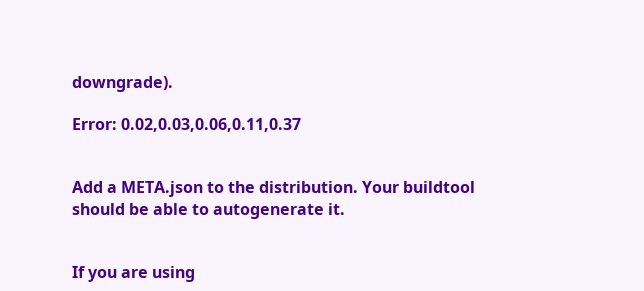downgrade).

Error: 0.02,0.03,0.06,0.11,0.37


Add a META.json to the distribution. Your buildtool should be able to autogenerate it.


If you are using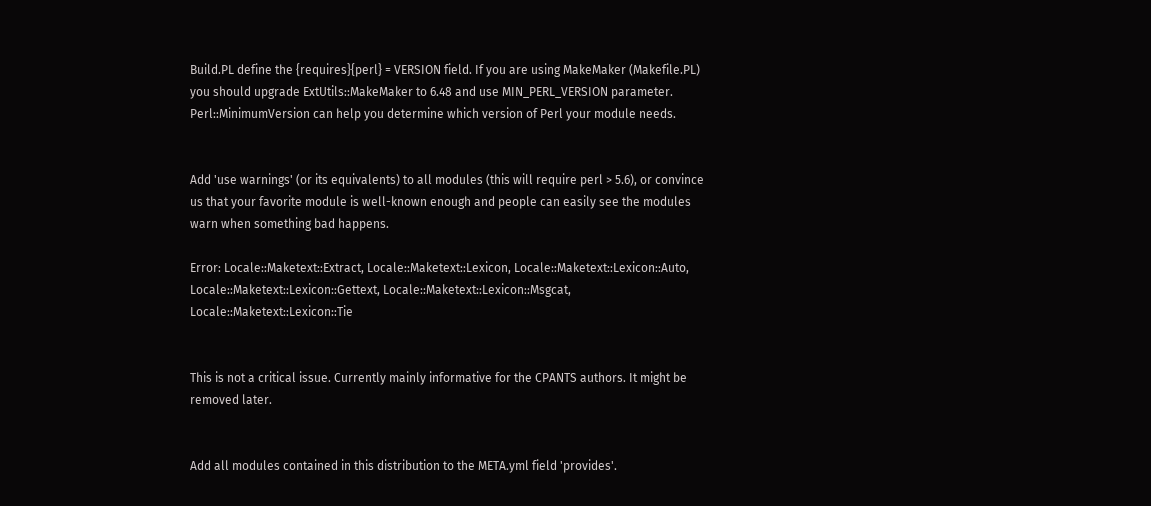Build.PL define the {requires}{perl} = VERSION field. If you are using MakeMaker (Makefile.PL) you should upgrade ExtUtils::MakeMaker to 6.48 and use MIN_PERL_VERSION parameter. Perl::MinimumVersion can help you determine which version of Perl your module needs.


Add 'use warnings' (or its equivalents) to all modules (this will require perl > 5.6), or convince us that your favorite module is well-known enough and people can easily see the modules warn when something bad happens.

Error: Locale::Maketext::Extract, Locale::Maketext::Lexicon, Locale::Maketext::Lexicon::Auto, Locale::Maketext::Lexicon::Gettext, Locale::Maketext::Lexicon::Msgcat, Locale::Maketext::Lexicon::Tie


This is not a critical issue. Currently mainly informative for the CPANTS authors. It might be removed later.


Add all modules contained in this distribution to the META.yml field 'provides'.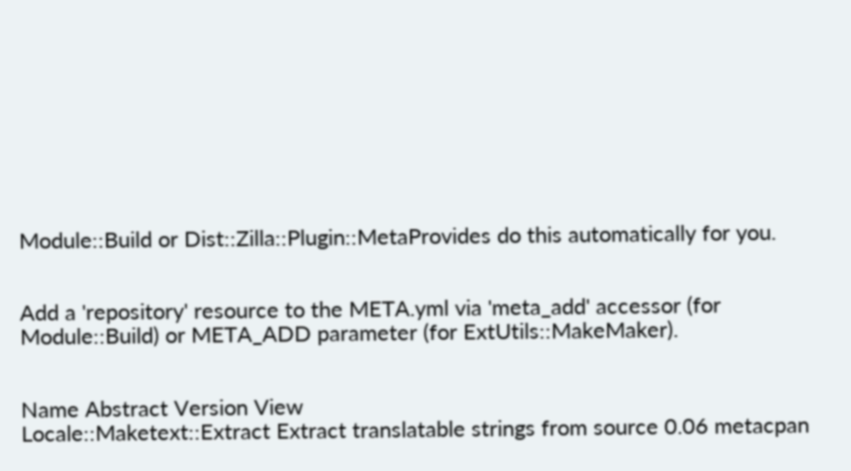Module::Build or Dist::Zilla::Plugin::MetaProvides do this automatically for you.


Add a 'repository' resource to the META.yml via 'meta_add' accessor (for Module::Build) or META_ADD parameter (for ExtUtils::MakeMaker).


Name Abstract Version View
Locale::Maketext::Extract Extract translatable strings from source 0.06 metacpan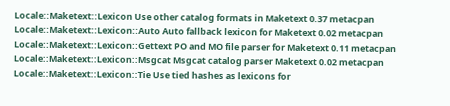Locale::Maketext::Lexicon Use other catalog formats in Maketext 0.37 metacpan
Locale::Maketext::Lexicon::Auto Auto fallback lexicon for Maketext 0.02 metacpan
Locale::Maketext::Lexicon::Gettext PO and MO file parser for Maketext 0.11 metacpan
Locale::Maketext::Lexicon::Msgcat Msgcat catalog parser Maketext 0.02 metacpan
Locale::Maketext::Lexicon::Tie Use tied hashes as lexicons for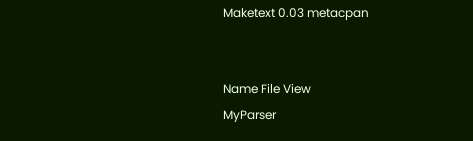Maketext 0.03 metacpan


Name File View
MyParser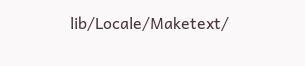lib/Locale/Maketext/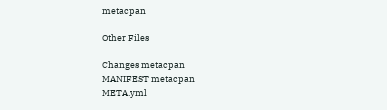metacpan

Other Files

Changes metacpan
MANIFEST metacpan
META.yml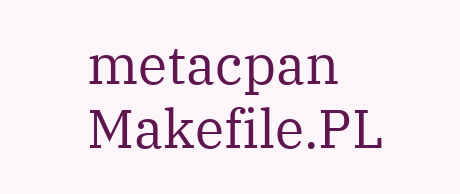metacpan
Makefile.PL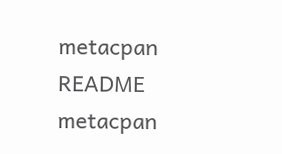metacpan
README metacpan